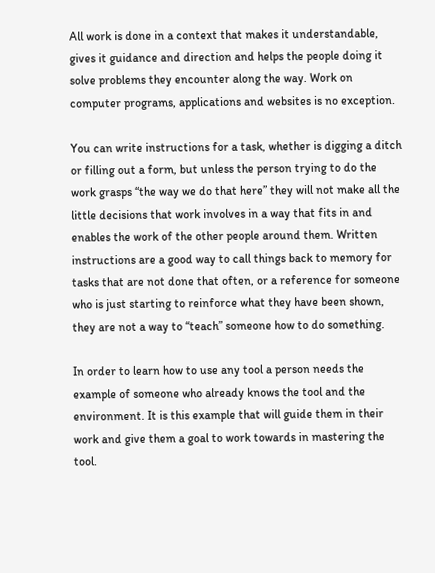All work is done in a context that makes it understandable, gives it guidance and direction and helps the people doing it solve problems they encounter along the way. Work on computer programs, applications and websites is no exception.

You can write instructions for a task, whether is digging a ditch or filling out a form, but unless the person trying to do the work grasps “the way we do that here” they will not make all the little decisions that work involves in a way that fits in and enables the work of the other people around them. Written instructions are a good way to call things back to memory for tasks that are not done that often, or a reference for someone who is just starting to reinforce what they have been shown, they are not a way to “teach” someone how to do something.

In order to learn how to use any tool a person needs the example of someone who already knows the tool and the environment. It is this example that will guide them in their work and give them a goal to work towards in mastering the tool.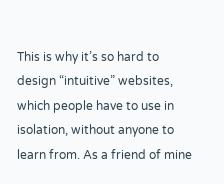This is why it’s so hard to design “intuitive” websites, which people have to use in isolation, without anyone to learn from. As a friend of mine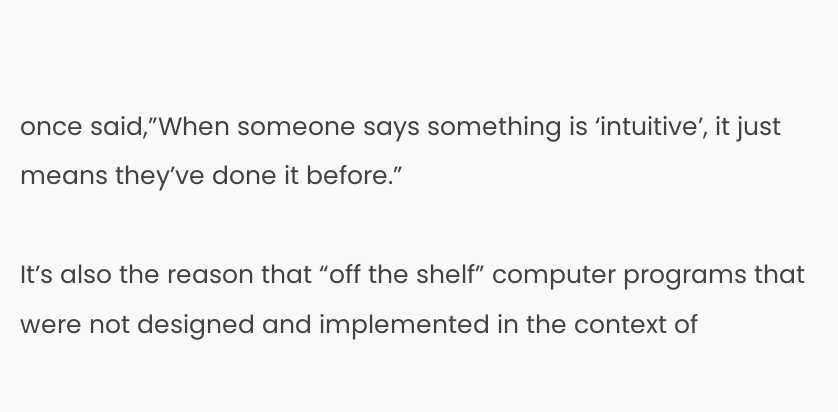once said,”When someone says something is ‘intuitive’, it just means they’ve done it before.”

It’s also the reason that “off the shelf” computer programs that were not designed and implemented in the context of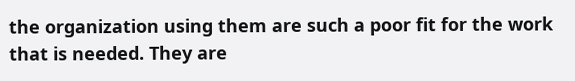the organization using them are such a poor fit for the work that is needed. They are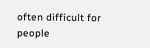often difficult for people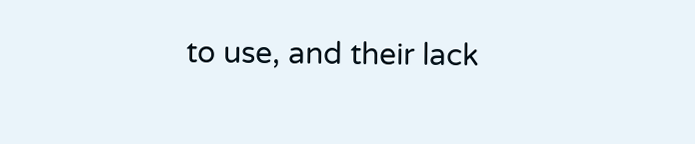to use, and their lack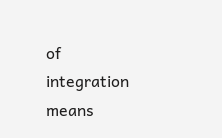of integration means